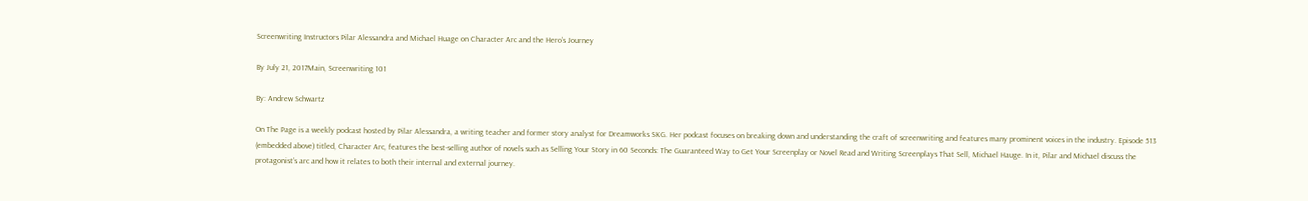Screenwriting Instructors Pilar Alessandra and Michael Huage on Character Arc and the Hero’s Journey

By July 21, 2017Main, Screenwriting 101

By: Andrew Schwartz

On The Page is a weekly podcast hosted by Pilar Alessandra, a writing teacher and former story analyst for Dreamworks SKG. Her podcast focuses on breaking down and understanding the craft of screenwriting and features many prominent voices in the industry. Episode 513 (embedded above) titled, Character Arc, features the best-selling author of novels such as Selling Your Story in 60 Seconds: The Guaranteed Way to Get Your Screenplay or Novel Read and Writing Screenplays That Sell, Michael Hauge. In it, Pilar and Michael discuss the protagonist’s arc and how it relates to both their internal and external journey.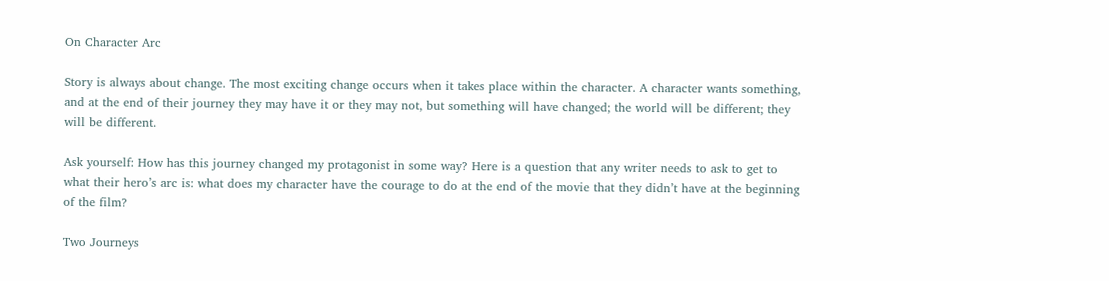On Character Arc

Story is always about change. The most exciting change occurs when it takes place within the character. A character wants something, and at the end of their journey they may have it or they may not, but something will have changed; the world will be different; they will be different.

Ask yourself: How has this journey changed my protagonist in some way? Here is a question that any writer needs to ask to get to what their hero’s arc is: what does my character have the courage to do at the end of the movie that they didn’t have at the beginning of the film?

Two Journeys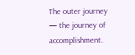The outer journey — the journey of accomplishment.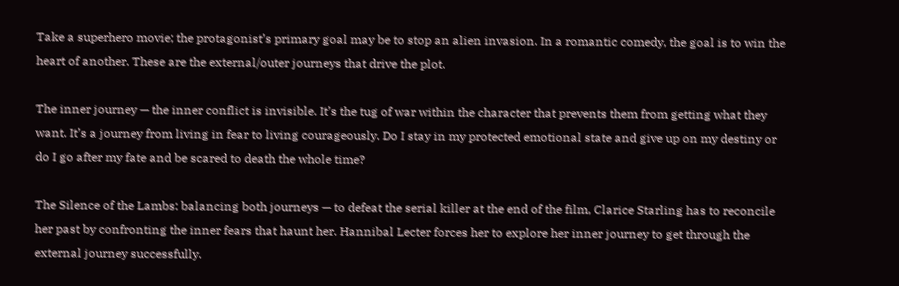Take a superhero movie; the protagonist’s primary goal may be to stop an alien invasion. In a romantic comedy, the goal is to win the heart of another. These are the external/outer journeys that drive the plot.

The inner journey — the inner conflict is invisible. It’s the tug of war within the character that prevents them from getting what they want. It’s a journey from living in fear to living courageously. Do I stay in my protected emotional state and give up on my destiny or do I go after my fate and be scared to death the whole time?

The Silence of the Lambs: balancing both journeys — to defeat the serial killer at the end of the film, Clarice Starling has to reconcile her past by confronting the inner fears that haunt her. Hannibal Lecter forces her to explore her inner journey to get through the external journey successfully.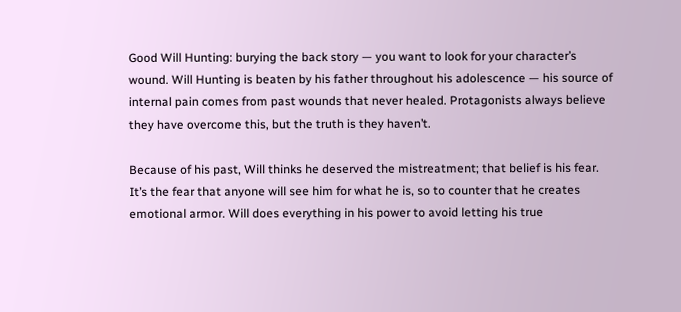Good Will Hunting: burying the back story — you want to look for your character’s wound. Will Hunting is beaten by his father throughout his adolescence — his source of internal pain comes from past wounds that never healed. Protagonists always believe they have overcome this, but the truth is they haven’t.

Because of his past, Will thinks he deserved the mistreatment; that belief is his fear. It’s the fear that anyone will see him for what he is, so to counter that he creates emotional armor. Will does everything in his power to avoid letting his true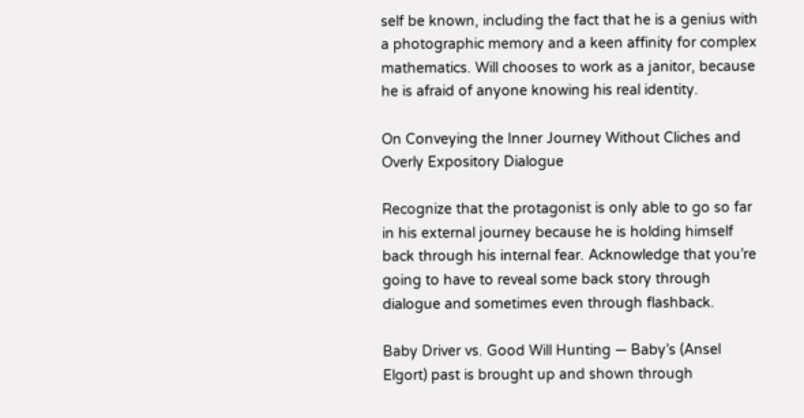self be known, including the fact that he is a genius with a photographic memory and a keen affinity for complex mathematics. Will chooses to work as a janitor, because he is afraid of anyone knowing his real identity.

On Conveying the Inner Journey Without Cliches and Overly Expository Dialogue

Recognize that the protagonist is only able to go so far in his external journey because he is holding himself back through his internal fear. Acknowledge that you’re going to have to reveal some back story through dialogue and sometimes even through flashback.

Baby Driver vs. Good Will Hunting — Baby’s (Ansel Elgort) past is brought up and shown through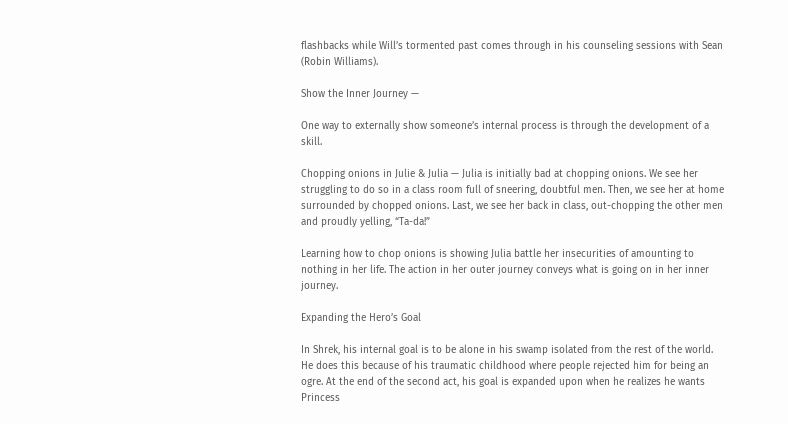flashbacks while Will’s tormented past comes through in his counseling sessions with Sean (Robin Williams).

Show the Inner Journey —

One way to externally show someone’s internal process is through the development of a skill.

Chopping onions in Julie & Julia — Julia is initially bad at chopping onions. We see her struggling to do so in a class room full of sneering, doubtful men. Then, we see her at home surrounded by chopped onions. Last, we see her back in class, out-chopping the other men and proudly yelling, “Ta-da!”

Learning how to chop onions is showing Julia battle her insecurities of amounting to nothing in her life. The action in her outer journey conveys what is going on in her inner journey.

Expanding the Hero’s Goal

In Shrek, his internal goal is to be alone in his swamp isolated from the rest of the world. He does this because of his traumatic childhood where people rejected him for being an ogre. At the end of the second act, his goal is expanded upon when he realizes he wants Princess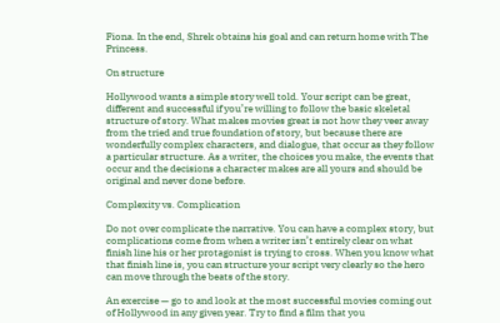Fiona. In the end, Shrek obtains his goal and can return home with The Princess.

On structure

Hollywood wants a simple story well told. Your script can be great, different and successful if you’re willing to follow the basic skeletal structure of story. What makes movies great is not how they veer away from the tried and true foundation of story, but because there are wonderfully complex characters, and dialogue, that occur as they follow a particular structure. As a writer, the choices you make, the events that occur and the decisions a character makes are all yours and should be original and never done before.

Complexity vs. Complication

Do not over complicate the narrative. You can have a complex story, but complications come from when a writer isn’t entirely clear on what finish line his or her protagonist is trying to cross. When you know what that finish line is, you can structure your script very clearly so the hero can move through the beats of the story.

An exercise — go to and look at the most successful movies coming out of Hollywood in any given year. Try to find a film that you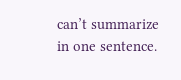can’t summarize in one sentence.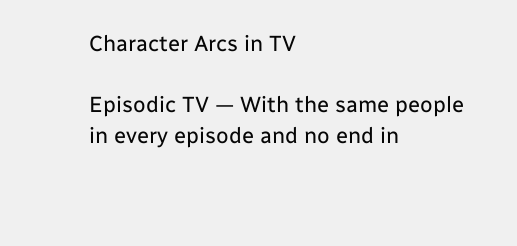Character Arcs in TV

Episodic TV — With the same people in every episode and no end in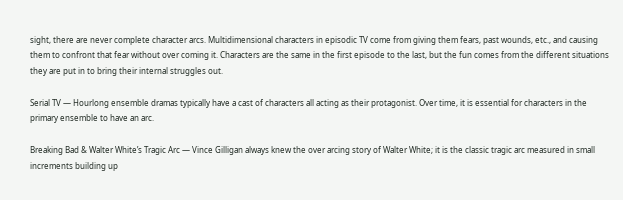sight, there are never complete character arcs. Multidimensional characters in episodic TV come from giving them fears, past wounds, etc., and causing them to confront that fear without over coming it. Characters are the same in the first episode to the last, but the fun comes from the different situations they are put in to bring their internal struggles out.

Serial TV — Hourlong ensemble dramas typically have a cast of characters all acting as their protagonist. Over time, it is essential for characters in the primary ensemble to have an arc.

Breaking Bad & Walter White’s Tragic Arc — Vince Gilligan always knew the over arcing story of Walter White; it is the classic tragic arc measured in small increments building up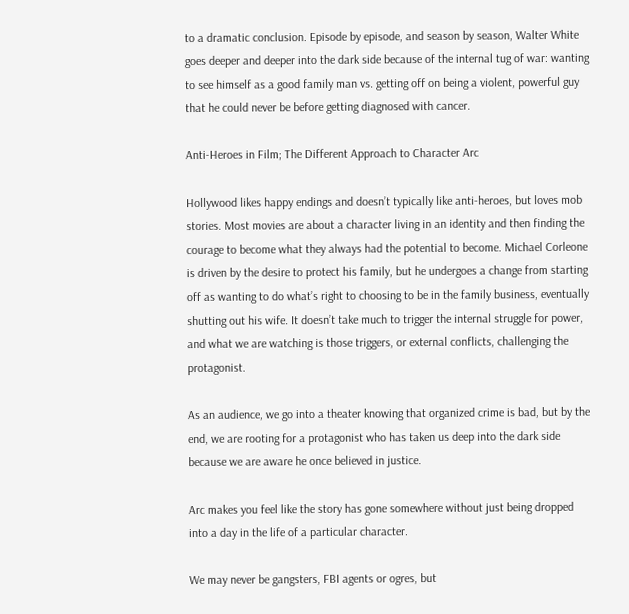to a dramatic conclusion. Episode by episode, and season by season, Walter White goes deeper and deeper into the dark side because of the internal tug of war: wanting to see himself as a good family man vs. getting off on being a violent, powerful guy that he could never be before getting diagnosed with cancer.

Anti-Heroes in Film; The Different Approach to Character Arc

Hollywood likes happy endings and doesn’t typically like anti-heroes, but loves mob stories. Most movies are about a character living in an identity and then finding the courage to become what they always had the potential to become. Michael Corleone is driven by the desire to protect his family, but he undergoes a change from starting off as wanting to do what’s right to choosing to be in the family business, eventually shutting out his wife. It doesn’t take much to trigger the internal struggle for power, and what we are watching is those triggers, or external conflicts, challenging the protagonist.

As an audience, we go into a theater knowing that organized crime is bad, but by the end, we are rooting for a protagonist who has taken us deep into the dark side because we are aware he once believed in justice.

Arc makes you feel like the story has gone somewhere without just being dropped into a day in the life of a particular character.

We may never be gangsters, FBI agents or ogres, but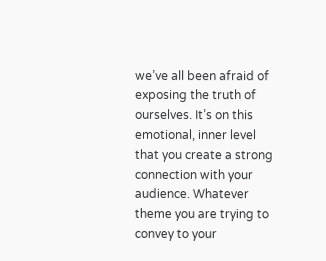we’ve all been afraid of exposing the truth of ourselves. It’s on this emotional, inner level that you create a strong connection with your audience. Whatever theme you are trying to convey to your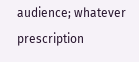audience; whatever prescription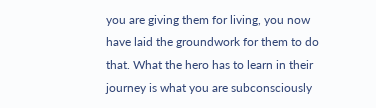you are giving them for living, you now have laid the groundwork for them to do that. What the hero has to learn in their journey is what you are subconsciously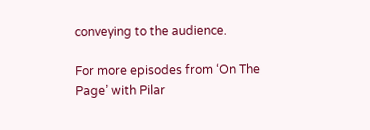conveying to the audience.

For more episodes from ‘On The Page’ with Pilar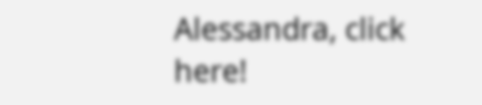Alessandra, click here!